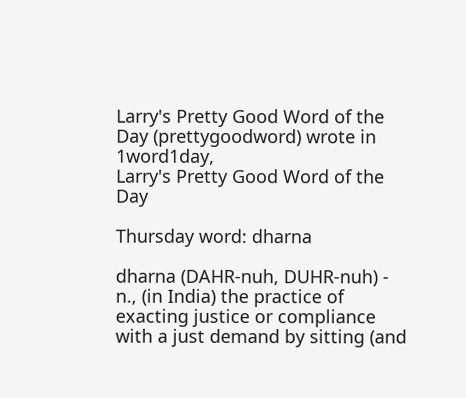Larry's Pretty Good Word of the Day (prettygoodword) wrote in 1word1day,
Larry's Pretty Good Word of the Day

Thursday word: dharna

dharna (DAHR-nuh, DUHR-nuh) - n., (in India) the practice of exacting justice or compliance with a just demand by sitting (and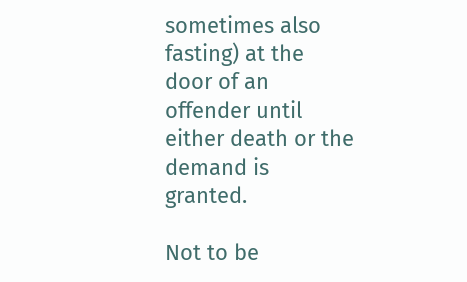sometimes also fasting) at the door of an offender until either death or the demand is granted.

Not to be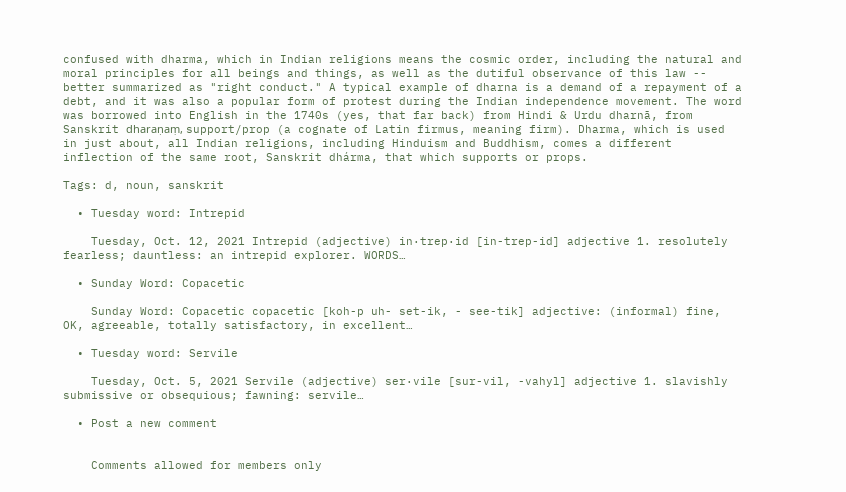confused with dharma, which in Indian religions means the cosmic order, including the natural and moral principles for all beings and things, as well as the dutiful observance of this law -- better summarized as "right conduct." A typical example of dharna is a demand of a repayment of a debt, and it was also a popular form of protest during the Indian independence movement. The word was borrowed into English in the 1740s (yes, that far back) from Hindi & Urdu dharnā, from Sanskrit dharaṇaṃ, support/prop (a cognate of Latin firmus, meaning firm). Dharma, which is used in just about, all Indian religions, including Hinduism and Buddhism, comes a different inflection of the same root, Sanskrit dhárma, that which supports or props.

Tags: d, noun, sanskrit

  • Tuesday word: Intrepid

    Tuesday, Oct. 12, 2021 Intrepid (adjective) in·trep·id [in-trep-id] adjective 1. resolutely fearless; dauntless: an intrepid explorer. WORDS…

  • Sunday Word: Copacetic

    Sunday Word: Copacetic copacetic [koh-p uh- set-ik, - see-tik] adjective: (informal) fine, OK, agreeable, totally satisfactory, in excellent…

  • Tuesday word: Servile

    Tuesday, Oct. 5, 2021 Servile (adjective) ser·vile [sur-vil, -vahyl] adjective 1. slavishly submissive or obsequious; fawning: servile…

  • Post a new comment


    Comments allowed for members only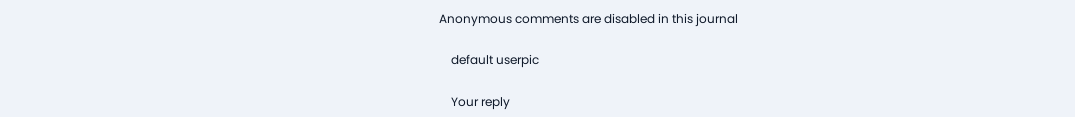Anonymous comments are disabled in this journal

    default userpic

    Your reply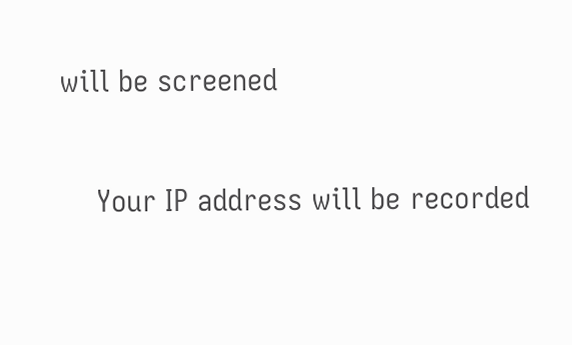will be screened

    Your IP address will be recorded